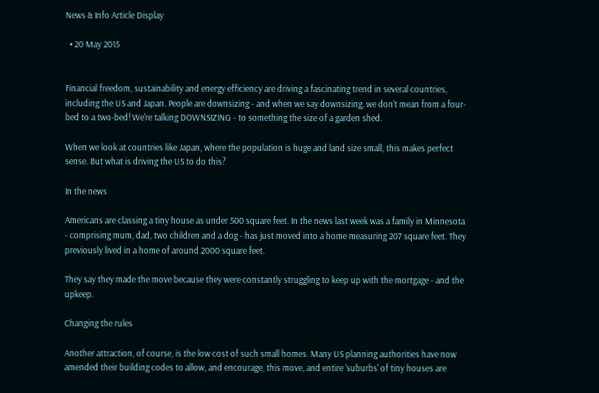News & Info Article Display

  • 20 May 2015


Financial freedom, sustainability and energy efficiency are driving a fascinating trend in several countries, including the US and Japan. People are downsizing - and when we say downsizing, we don't mean from a four-bed to a two-bed! We're talking DOWNSIZING - to something the size of a garden shed.

When we look at countries like Japan, where the population is huge and land size small, this makes perfect sense. But what is driving the US to do this?

In the news

Americans are classing a tiny house as under 500 square feet. In the news last week was a family in Minnesota - comprising mum, dad, two children and a dog - has just moved into a home measuring 207 square feet. They previously lived in a home of around 2000 square feet.

They say they made the move because they were constantly struggling to keep up with the mortgage - and the upkeep.

Changing the rules

Another attraction, of course, is the low cost of such small homes. Many US planning authorities have now amended their building codes to allow, and encourage, this move, and entire 'suburbs' of tiny houses are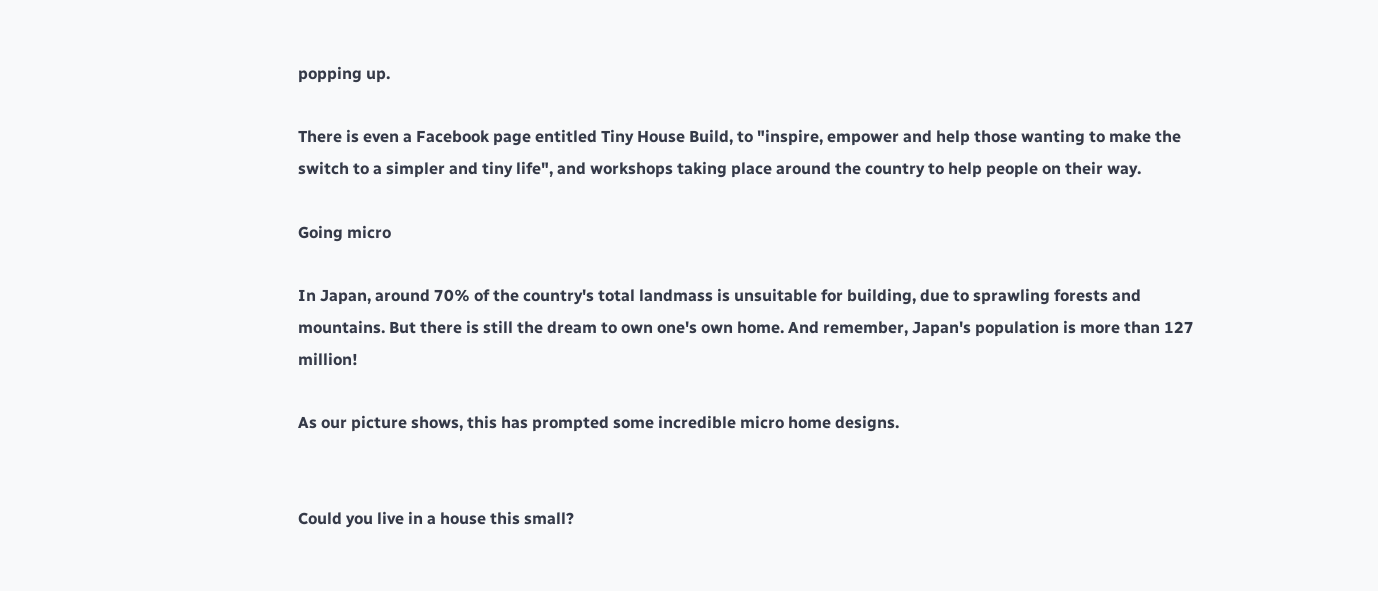popping up.

There is even a Facebook page entitled Tiny House Build, to "inspire, empower and help those wanting to make the switch to a simpler and tiny life", and workshops taking place around the country to help people on their way.

Going micro

In Japan, around 70% of the country's total landmass is unsuitable for building, due to sprawling forests and mountains. But there is still the dream to own one's own home. And remember, Japan's population is more than 127 million!

As our picture shows, this has prompted some incredible micro home designs.


Could you live in a house this small?